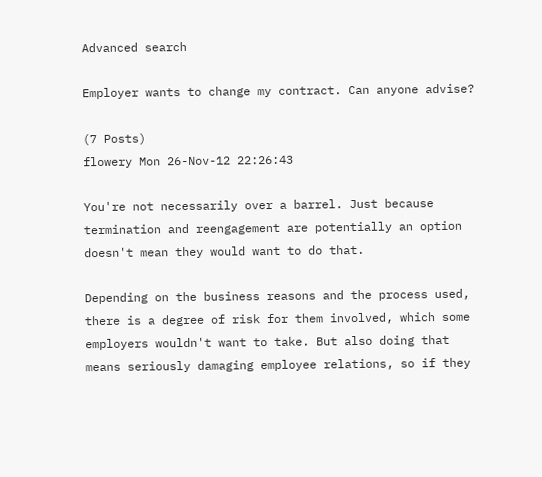Advanced search

Employer wants to change my contract. Can anyone advise?

(7 Posts)
flowery Mon 26-Nov-12 22:26:43

You're not necessarily over a barrel. Just because termination and reengagement are potentially an option doesn't mean they would want to do that.

Depending on the business reasons and the process used, there is a degree of risk for them involved, which some employers wouldn't want to take. But also doing that means seriously damaging employee relations, so if they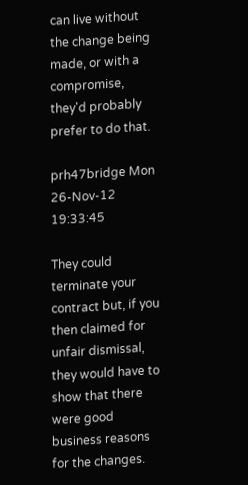can live without the change being made, or with a compromise, they'd probably prefer to do that.

prh47bridge Mon 26-Nov-12 19:33:45

They could terminate your contract but, if you then claimed for unfair dismissal, they would have to show that there were good business reasons for the changes.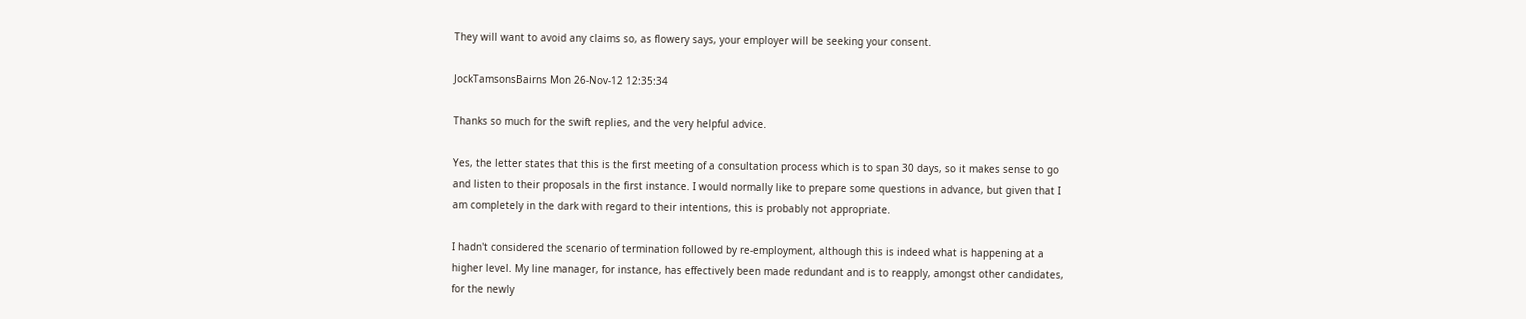They will want to avoid any claims so, as flowery says, your employer will be seeking your consent.

JockTamsonsBairns Mon 26-Nov-12 12:35:34

Thanks so much for the swift replies, and the very helpful advice.

Yes, the letter states that this is the first meeting of a consultation process which is to span 30 days, so it makes sense to go and listen to their proposals in the first instance. I would normally like to prepare some questions in advance, but given that I am completely in the dark with regard to their intentions, this is probably not appropriate.

I hadn't considered the scenario of termination followed by re-employment, although this is indeed what is happening at a higher level. My line manager, for instance, has effectively been made redundant and is to reapply, amongst other candidates, for the newly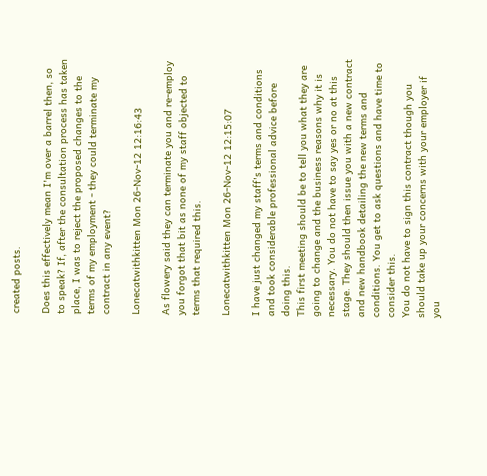created posts.

Does this effectively mean I'm over a barrel then, so to speak? If, after the consultation process has taken place, I was to reject the proposed changes to the terms of my employment - they could terminate my contract in any event?

Lonecatwithkitten Mon 26-Nov-12 12:16:43

As flowery said they can terminate you and re-employ you forgot that bit as none of my staff objected to terms that required this.

Lonecatwithkitten Mon 26-Nov-12 12:15:07

I have just changed my staff's terms and conditions and took considerable professional advice before doing this.
This first meeting should be to tell you what they are going to change and the business reasons why it is necessary. You do not have to say yes or no at this stage. They should then issue you with a new contract and new handbook detailing the new terms and conditions. You get to ask questions and have time to consider this.
You do not have to sign this contract though you should take up your concerns with your employer if you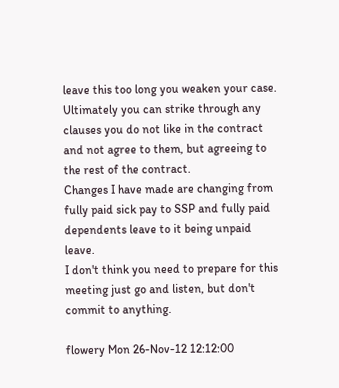leave this too long you weaken your case. Ultimately you can strike through any clauses you do not like in the contract and not agree to them, but agreeing to the rest of the contract.
Changes I have made are changing from fully paid sick pay to SSP and fully paid dependents leave to it being unpaid leave.
I don't think you need to prepare for this meeting just go and listen, but don't commit to anything.

flowery Mon 26-Nov-12 12:12:00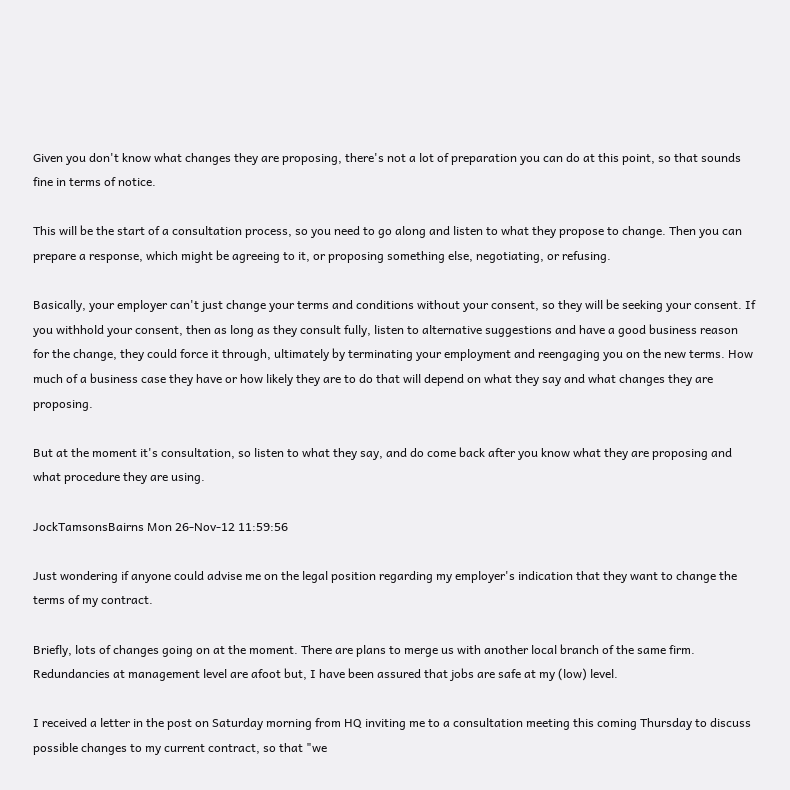Given you don't know what changes they are proposing, there's not a lot of preparation you can do at this point, so that sounds fine in terms of notice.

This will be the start of a consultation process, so you need to go along and listen to what they propose to change. Then you can prepare a response, which might be agreeing to it, or proposing something else, negotiating, or refusing.

Basically, your employer can't just change your terms and conditions without your consent, so they will be seeking your consent. If you withhold your consent, then as long as they consult fully, listen to alternative suggestions and have a good business reason for the change, they could force it through, ultimately by terminating your employment and reengaging you on the new terms. How much of a business case they have or how likely they are to do that will depend on what they say and what changes they are proposing.

But at the moment it's consultation, so listen to what they say, and do come back after you know what they are proposing and what procedure they are using.

JockTamsonsBairns Mon 26-Nov-12 11:59:56

Just wondering if anyone could advise me on the legal position regarding my employer's indication that they want to change the terms of my contract.

Briefly, lots of changes going on at the moment. There are plans to merge us with another local branch of the same firm. Redundancies at management level are afoot but, I have been assured that jobs are safe at my (low) level.

I received a letter in the post on Saturday morning from HQ inviting me to a consultation meeting this coming Thursday to discuss possible changes to my current contract, so that "we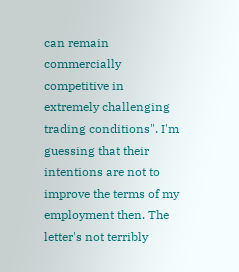can remain commercially competitive in extremely challenging trading conditions". I'm guessing that their intentions are not to improve the terms of my employment then. The letter's not terribly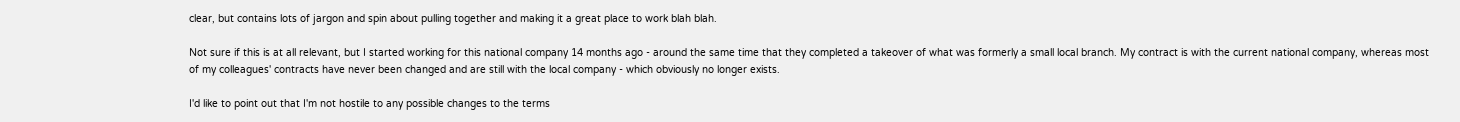clear, but contains lots of jargon and spin about pulling together and making it a great place to work blah blah.

Not sure if this is at all relevant, but I started working for this national company 14 months ago - around the same time that they completed a takeover of what was formerly a small local branch. My contract is with the current national company, whereas most of my colleagues' contracts have never been changed and are still with the local company - which obviously no longer exists.

I'd like to point out that I'm not hostile to any possible changes to the terms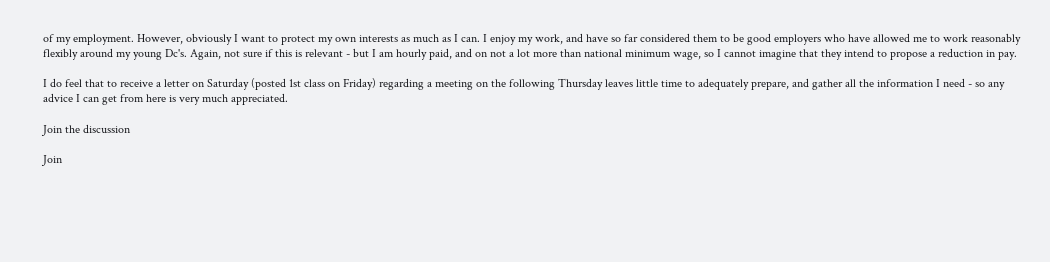of my employment. However, obviously I want to protect my own interests as much as I can. I enjoy my work, and have so far considered them to be good employers who have allowed me to work reasonably flexibly around my young Dc's. Again, not sure if this is relevant - but I am hourly paid, and on not a lot more than national minimum wage, so I cannot imagine that they intend to propose a reduction in pay.

I do feel that to receive a letter on Saturday (posted 1st class on Friday) regarding a meeting on the following Thursday leaves little time to adequately prepare, and gather all the information I need - so any advice I can get from here is very much appreciated.

Join the discussion

Join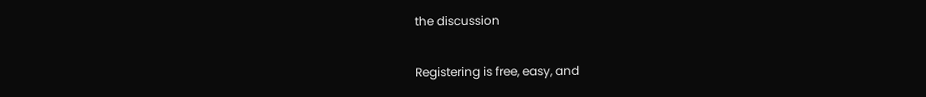the discussion

Registering is free, easy, and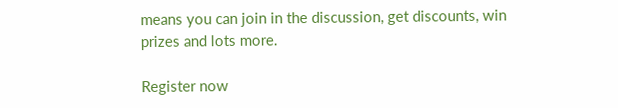means you can join in the discussion, get discounts, win prizes and lots more.

Register now